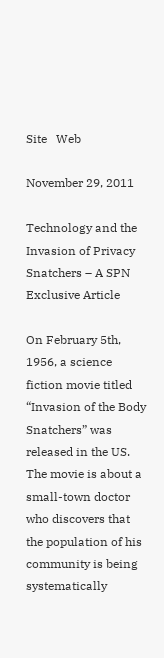Site   Web

November 29, 2011

Technology and the Invasion of Privacy Snatchers – A SPN Exclusive Article

On February 5th, 1956, a science fiction movie titled “Invasion of the Body Snatchers” was released in the US. The movie is about a small-town doctor who discovers that the population of his community is being systematically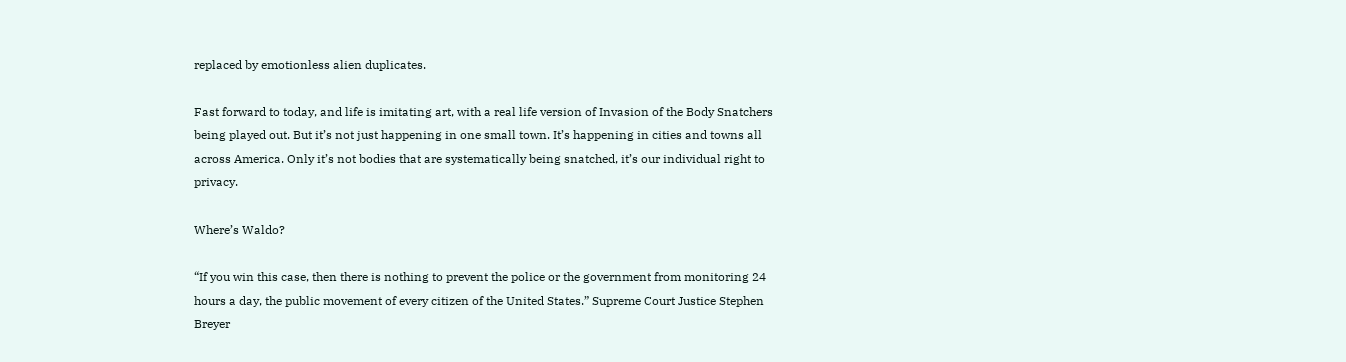replaced by emotionless alien duplicates.

Fast forward to today, and life is imitating art, with a real life version of Invasion of the Body Snatchers being played out. But it’s not just happening in one small town. It’s happening in cities and towns all across America. Only it’s not bodies that are systematically being snatched, it’s our individual right to privacy.

Where’s Waldo?

“If you win this case, then there is nothing to prevent the police or the government from monitoring 24 hours a day, the public movement of every citizen of the United States.” Supreme Court Justice Stephen Breyer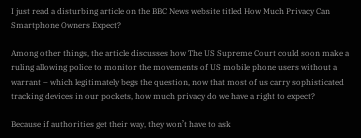I just read a disturbing article on the BBC News website titled How Much Privacy Can Smartphone Owners Expect?

Among other things, the article discusses how The US Supreme Court could soon make a ruling allowing police to monitor the movements of US mobile phone users without a warrant – which legitimately begs the question, now that most of us carry sophisticated tracking devices in our pockets, how much privacy do we have a right to expect?

Because if authorities get their way, they won’t have to ask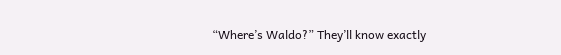“Where’s Waldo?” They’ll know exactly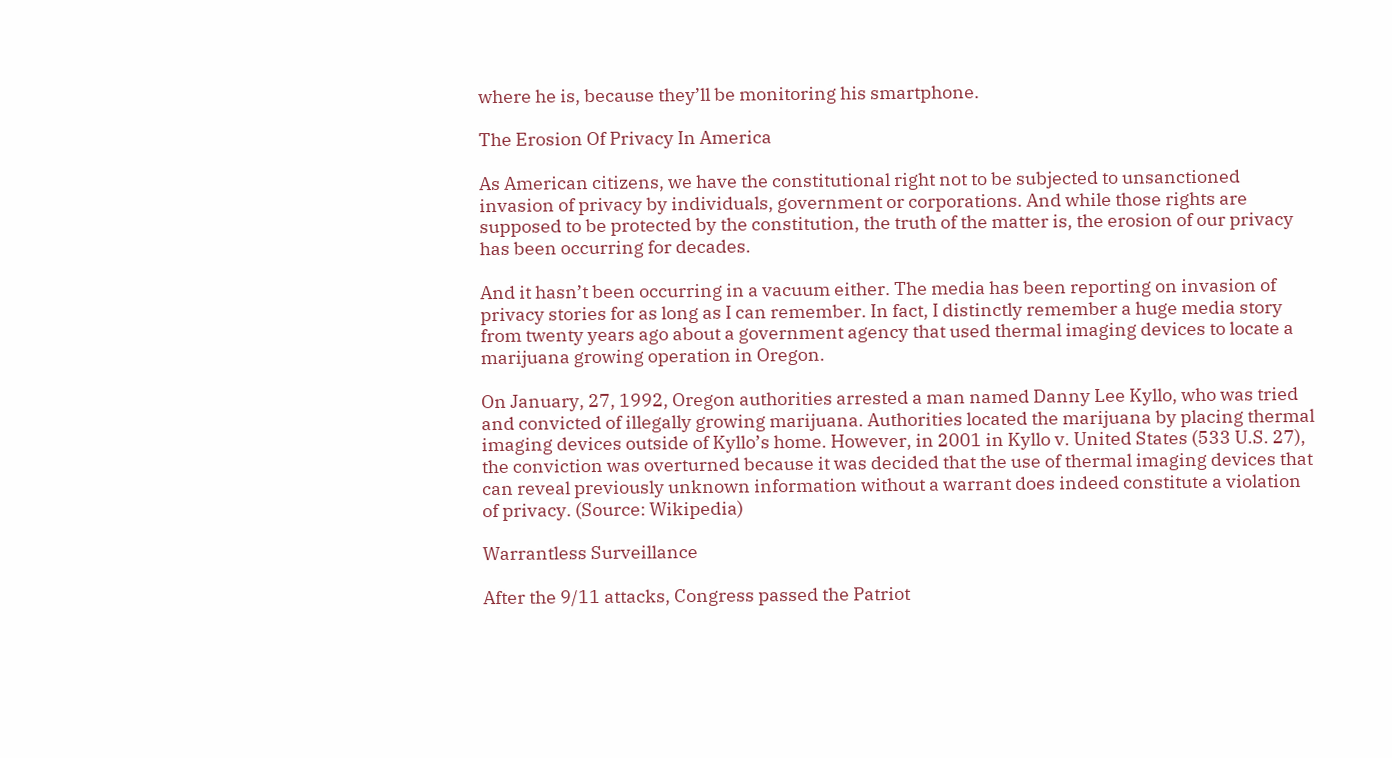where he is, because they’ll be monitoring his smartphone.

The Erosion Of Privacy In America

As American citizens, we have the constitutional right not to be subjected to unsanctioned invasion of privacy by individuals, government or corporations. And while those rights are supposed to be protected by the constitution, the truth of the matter is, the erosion of our privacy has been occurring for decades.

And it hasn’t been occurring in a vacuum either. The media has been reporting on invasion of privacy stories for as long as I can remember. In fact, I distinctly remember a huge media story from twenty years ago about a government agency that used thermal imaging devices to locate a marijuana growing operation in Oregon.

On January, 27, 1992, Oregon authorities arrested a man named Danny Lee Kyllo, who was tried and convicted of illegally growing marijuana. Authorities located the marijuana by placing thermal imaging devices outside of Kyllo’s home. However, in 2001 in Kyllo v. United States (533 U.S. 27), the conviction was overturned because it was decided that the use of thermal imaging devices that can reveal previously unknown information without a warrant does indeed constitute a violation of privacy. (Source: Wikipedia)

Warrantless Surveillance

After the 9/11 attacks, Congress passed the Patriot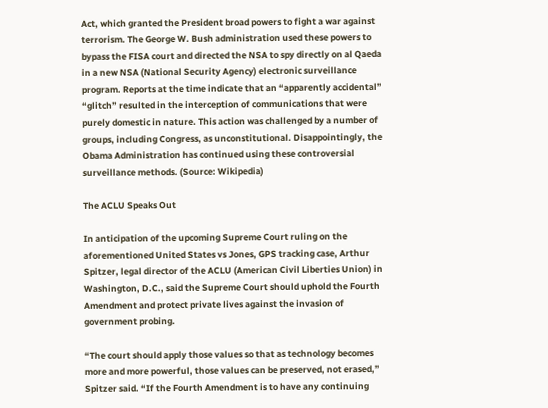Act, which granted the President broad powers to fight a war against terrorism. The George W. Bush administration used these powers to bypass the FISA court and directed the NSA to spy directly on al Qaeda in a new NSA (National Security Agency) electronic surveillance program. Reports at the time indicate that an “apparently accidental” “glitch” resulted in the interception of communications that were purely domestic in nature. This action was challenged by a number of groups, including Congress, as unconstitutional. Disappointingly, the Obama Administration has continued using these controversial surveillance methods. (Source: Wikipedia)

The ACLU Speaks Out

In anticipation of the upcoming Supreme Court ruling on the aforementioned United States vs Jones, GPS tracking case, Arthur Spitzer, legal director of the ACLU (American Civil Liberties Union) in Washington, D.C., said the Supreme Court should uphold the Fourth Amendment and protect private lives against the invasion of government probing.

“The court should apply those values so that as technology becomes more and more powerful, those values can be preserved, not erased,” Spitzer said. “If the Fourth Amendment is to have any continuing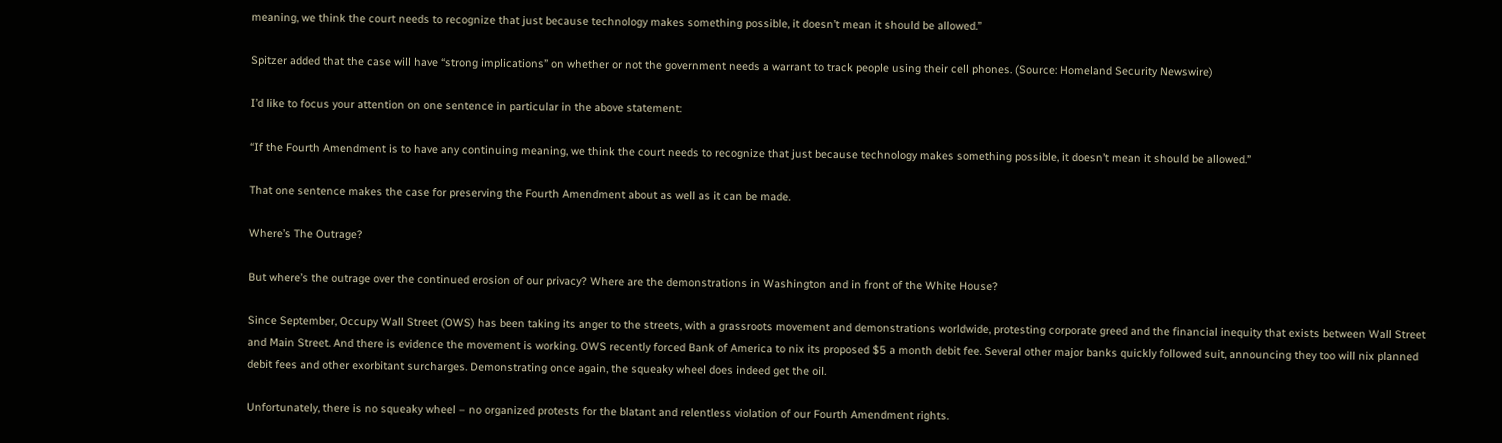meaning, we think the court needs to recognize that just because technology makes something possible, it doesn’t mean it should be allowed.”

Spitzer added that the case will have “strong implications” on whether or not the government needs a warrant to track people using their cell phones. (Source: Homeland Security Newswire)

I’d like to focus your attention on one sentence in particular in the above statement:

“If the Fourth Amendment is to have any continuing meaning, we think the court needs to recognize that just because technology makes something possible, it doesn’t mean it should be allowed.”

That one sentence makes the case for preserving the Fourth Amendment about as well as it can be made.

Where’s The Outrage?

But where’s the outrage over the continued erosion of our privacy? Where are the demonstrations in Washington and in front of the White House?

Since September, Occupy Wall Street (OWS) has been taking its anger to the streets, with a grassroots movement and demonstrations worldwide, protesting corporate greed and the financial inequity that exists between Wall Street and Main Street. And there is evidence the movement is working. OWS recently forced Bank of America to nix its proposed $5 a month debit fee. Several other major banks quickly followed suit, announcing they too will nix planned debit fees and other exorbitant surcharges. Demonstrating once again, the squeaky wheel does indeed get the oil.

Unfortunately, there is no squeaky wheel – no organized protests for the blatant and relentless violation of our Fourth Amendment rights.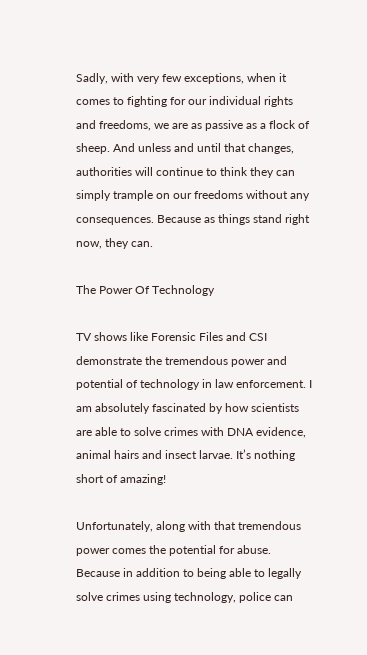Sadly, with very few exceptions, when it comes to fighting for our individual rights and freedoms, we are as passive as a flock of sheep. And unless and until that changes, authorities will continue to think they can simply trample on our freedoms without any consequences. Because as things stand right now, they can.

The Power Of Technology

TV shows like Forensic Files and CSI demonstrate the tremendous power and potential of technology in law enforcement. I am absolutely fascinated by how scientists are able to solve crimes with DNA evidence, animal hairs and insect larvae. It’s nothing short of amazing!

Unfortunately, along with that tremendous power comes the potential for abuse. Because in addition to being able to legally solve crimes using technology, police can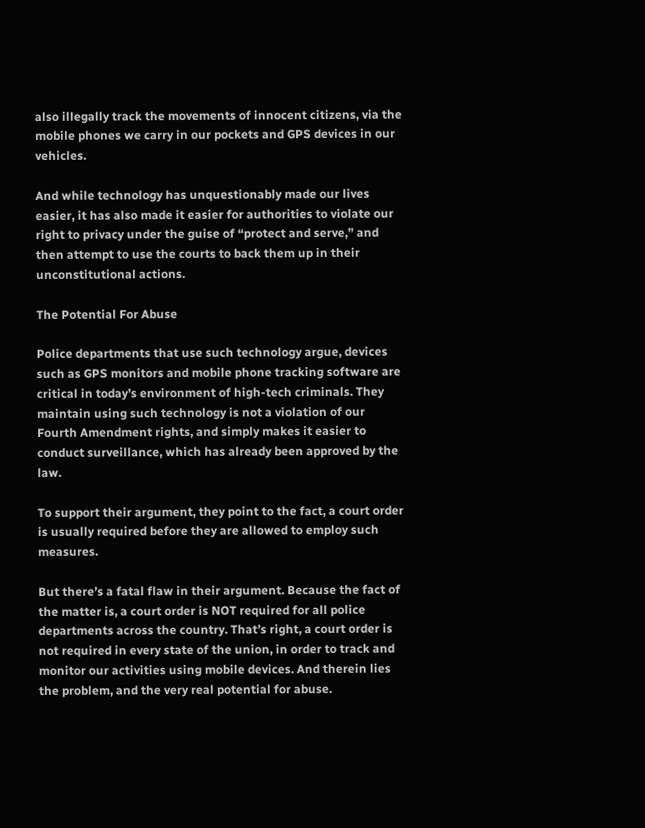also illegally track the movements of innocent citizens, via the mobile phones we carry in our pockets and GPS devices in our vehicles.

And while technology has unquestionably made our lives easier, it has also made it easier for authorities to violate our right to privacy under the guise of “protect and serve,” and then attempt to use the courts to back them up in their unconstitutional actions.

The Potential For Abuse

Police departments that use such technology argue, devices such as GPS monitors and mobile phone tracking software are critical in today’s environment of high-tech criminals. They maintain using such technology is not a violation of our Fourth Amendment rights, and simply makes it easier to conduct surveillance, which has already been approved by the law.

To support their argument, they point to the fact, a court order is usually required before they are allowed to employ such measures.

But there’s a fatal flaw in their argument. Because the fact of the matter is, a court order is NOT required for all police departments across the country. That’s right, a court order is not required in every state of the union, in order to track and monitor our activities using mobile devices. And therein lies the problem, and the very real potential for abuse.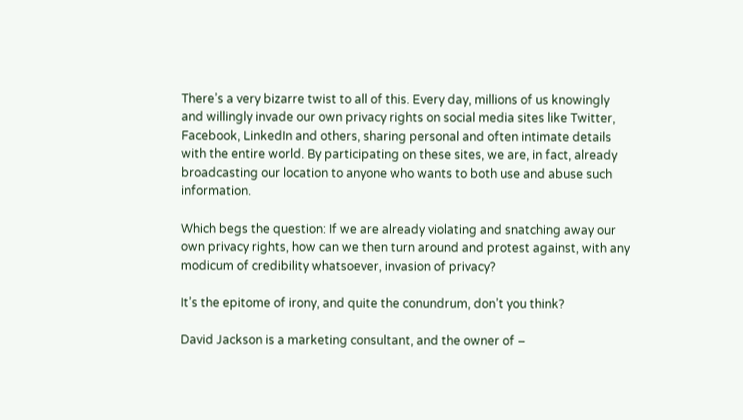There’s a very bizarre twist to all of this. Every day, millions of us knowingly and willingly invade our own privacy rights on social media sites like Twitter, Facebook, LinkedIn and others, sharing personal and often intimate details with the entire world. By participating on these sites, we are, in fact, already broadcasting our location to anyone who wants to both use and abuse such information.

Which begs the question: If we are already violating and snatching away our own privacy rights, how can we then turn around and protest against, with any modicum of credibility whatsoever, invasion of privacy?

It’s the epitome of irony, and quite the conundrum, don’t you think?

David Jackson is a marketing consultant, and the owner of –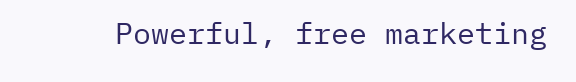Powerful, free marketing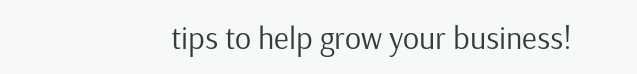tips to help grow your business!